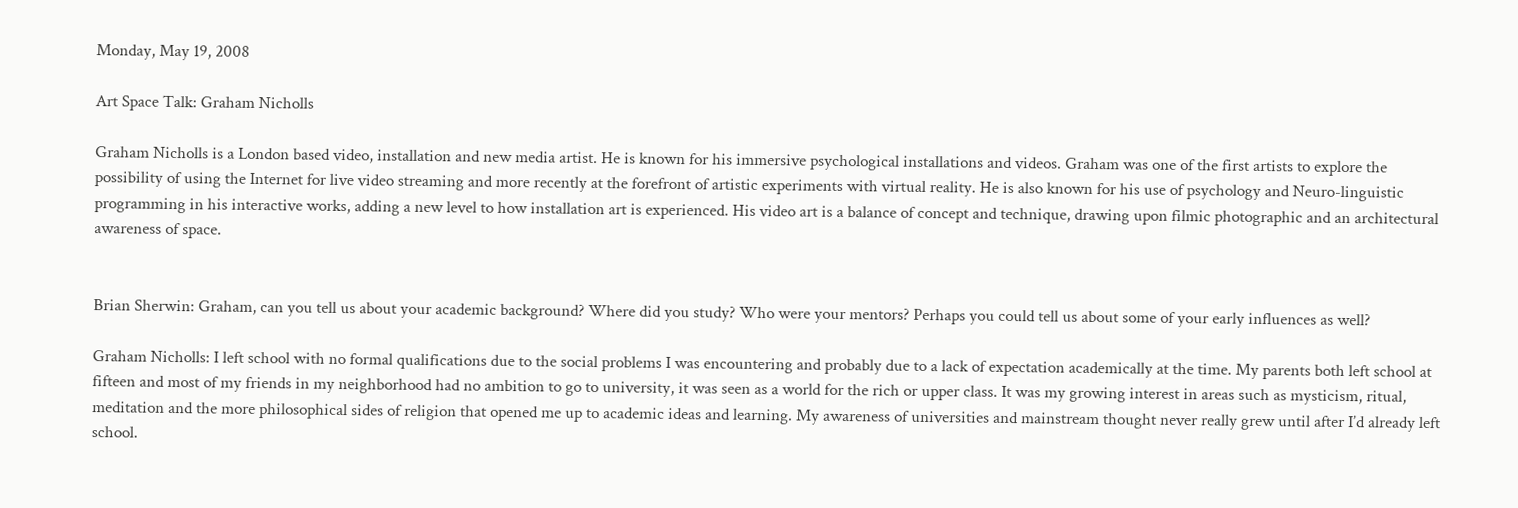Monday, May 19, 2008

Art Space Talk: Graham Nicholls

Graham Nicholls is a London based video, installation and new media artist. He is known for his immersive psychological installations and videos. Graham was one of the first artists to explore the possibility of using the Internet for live video streaming and more recently at the forefront of artistic experiments with virtual reality. He is also known for his use of psychology and Neuro-linguistic programming in his interactive works, adding a new level to how installation art is experienced. His video art is a balance of concept and technique, drawing upon filmic photographic and an architectural awareness of space.


Brian Sherwin: Graham, can you tell us about your academic background? Where did you study? Who were your mentors? Perhaps you could tell us about some of your early influences as well?

Graham Nicholls: I left school with no formal qualifications due to the social problems I was encountering and probably due to a lack of expectation academically at the time. My parents both left school at fifteen and most of my friends in my neighborhood had no ambition to go to university, it was seen as a world for the rich or upper class. It was my growing interest in areas such as mysticism, ritual, meditation and the more philosophical sides of religion that opened me up to academic ideas and learning. My awareness of universities and mainstream thought never really grew until after I’d already left school.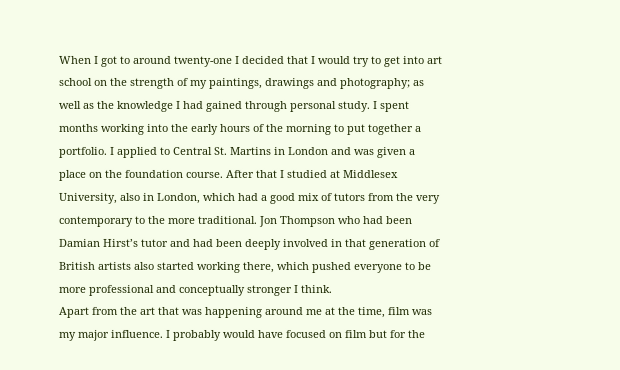When I got to around twenty-one I decided that I would try to get into art school on the strength of my paintings, drawings and photography; as well as the knowledge I had gained through personal study. I spent months working into the early hours of the morning to put together a portfolio. I applied to Central St. Martins in London and was given a place on the foundation course. After that I studied at Middlesex University, also in London, which had a good mix of tutors from the very contemporary to the more traditional. Jon Thompson who had been Damian Hirst’s tutor and had been deeply involved in that generation of British artists also started working there, which pushed everyone to be more professional and conceptually stronger I think.
Apart from the art that was happening around me at the time, film was my major influence. I probably would have focused on film but for the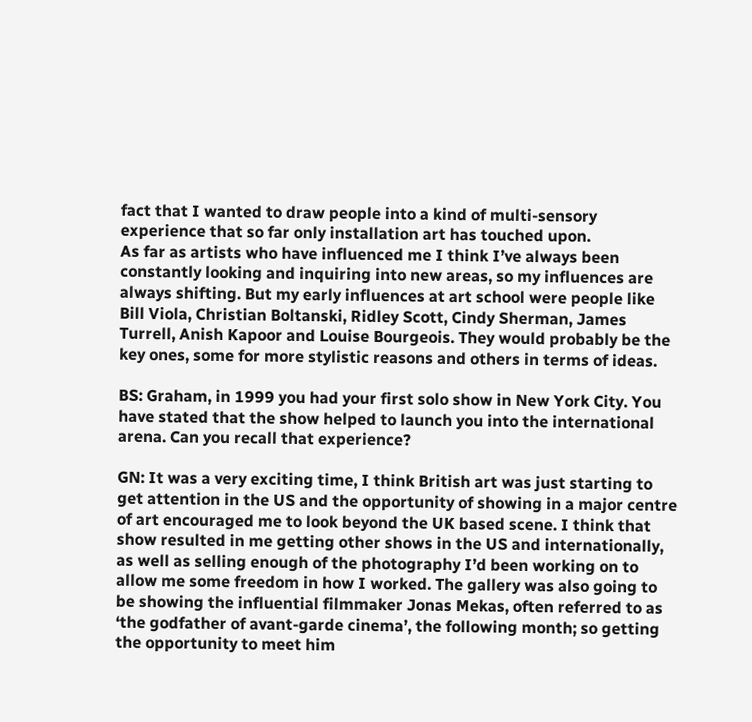fact that I wanted to draw people into a kind of multi-sensory experience that so far only installation art has touched upon.
As far as artists who have influenced me I think I’ve always been constantly looking and inquiring into new areas, so my influences are always shifting. But my early influences at art school were people like Bill Viola, Christian Boltanski, Ridley Scott, Cindy Sherman, James Turrell, Anish Kapoor and Louise Bourgeois. They would probably be the key ones, some for more stylistic reasons and others in terms of ideas.

BS: Graham, in 1999 you had your first solo show in New York City. You have stated that the show helped to launch you into the international arena. Can you recall that experience?

GN: It was a very exciting time, I think British art was just starting to get attention in the US and the opportunity of showing in a major centre of art encouraged me to look beyond the UK based scene. I think that show resulted in me getting other shows in the US and internationally, as well as selling enough of the photography I’d been working on to allow me some freedom in how I worked. The gallery was also going to be showing the influential filmmaker Jonas Mekas, often referred to as ‘the godfather of avant-garde cinema’, the following month; so getting the opportunity to meet him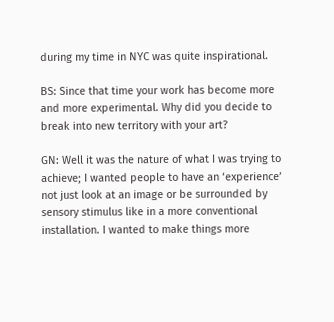during my time in NYC was quite inspirational.

BS: Since that time your work has become more and more experimental. Why did you decide to break into new territory with your art?

GN: Well it was the nature of what I was trying to achieve; I wanted people to have an ‘experience’ not just look at an image or be surrounded by sensory stimulus like in a more conventional installation. I wanted to make things more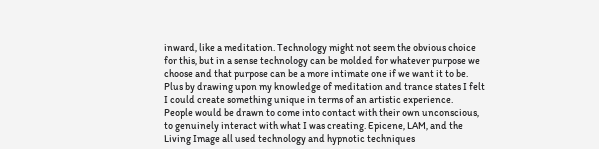inward, like a meditation. Technology might not seem the obvious choice for this, but in a sense technology can be molded for whatever purpose we choose and that purpose can be a more intimate one if we want it to be. Plus by drawing upon my knowledge of meditation and trance states I felt I could create something unique in terms of an artistic experience.
People would be drawn to come into contact with their own unconscious, to genuinely interact with what I was creating. Epicene, LAM, and the Living Image all used technology and hypnotic techniques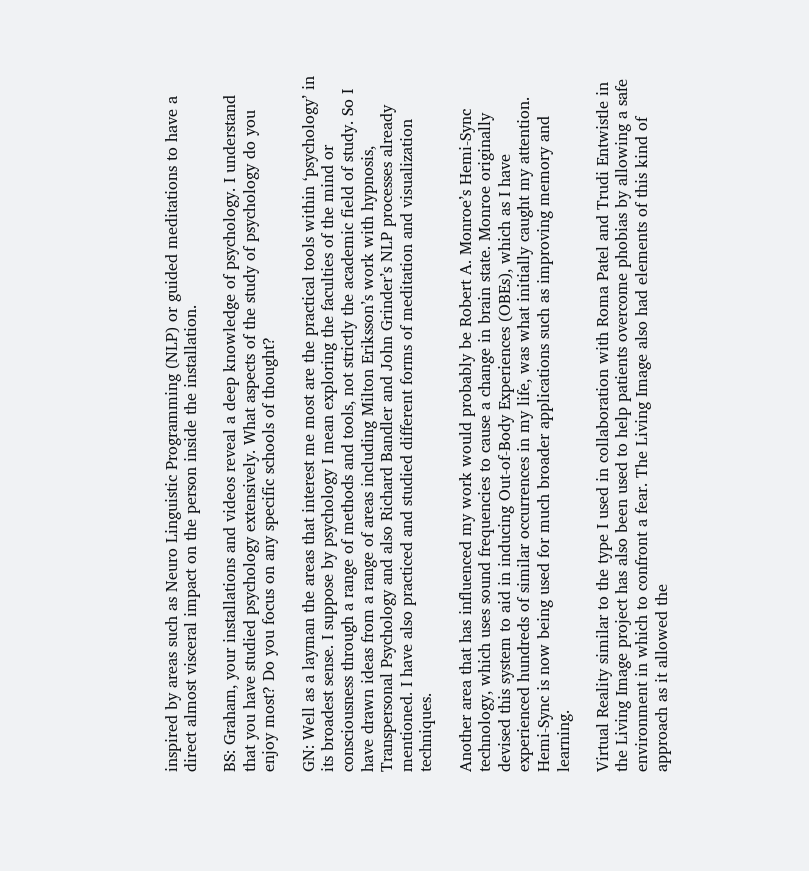inspired by areas such as Neuro Linguistic Programming (NLP) or guided meditations to have a direct almost visceral impact on the person inside the installation.

BS: Graham, your installations and videos reveal a deep knowledge of psychology. I understand that you have studied psychology extensively. What aspects of the study of psychology do you enjoy most? Do you focus on any specific schools of thought?

GN: Well as a layman the areas that interest me most are the practical tools within ‘psychology’ in its broadest sense. I suppose by psychology I mean exploring the faculties of the mind or consciousness through a range of methods and tools, not strictly the academic field of study. So I have drawn ideas from a range of areas including Milton Eriksson’s work with hypnosis, Transpersonal Psychology and also Richard Bandler and John Grinder’s NLP processes already mentioned. I have also practiced and studied different forms of meditation and visualization techniques.

Another area that has influenced my work would probably be Robert A. Monroe’s Hemi-Sync technology, which uses sound frequencies to cause a change in brain state. Monroe originally devised this system to aid in inducing Out-of-Body Experiences (OBEs), which as I have experienced hundreds of similar occurrences in my life, was what initially caught my attention. Hemi-Sync is now being used for much broader applications such as improving memory and learning.

Virtual Reality similar to the type I used in collaboration with Roma Patel and Trudi Entwistle in the Living Image project has also been used to help patients overcome phobias by allowing a safe environment in which to confront a fear. The Living Image also had elements of this kind of approach as it allowed the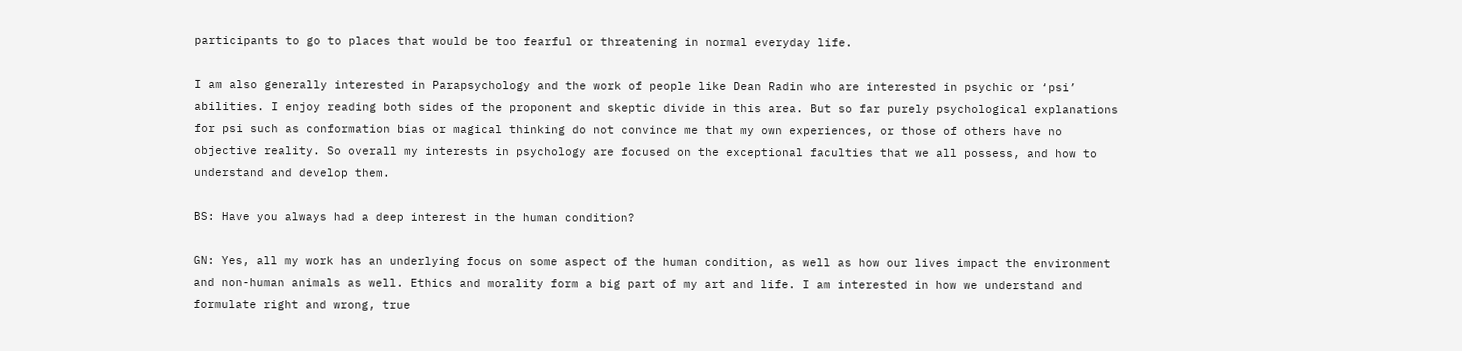participants to go to places that would be too fearful or threatening in normal everyday life.

I am also generally interested in Parapsychology and the work of people like Dean Radin who are interested in psychic or ‘psi’ abilities. I enjoy reading both sides of the proponent and skeptic divide in this area. But so far purely psychological explanations for psi such as conformation bias or magical thinking do not convince me that my own experiences, or those of others have no objective reality. So overall my interests in psychology are focused on the exceptional faculties that we all possess, and how to understand and develop them.

BS: Have you always had a deep interest in the human condition?

GN: Yes, all my work has an underlying focus on some aspect of the human condition, as well as how our lives impact the environment and non-human animals as well. Ethics and morality form a big part of my art and life. I am interested in how we understand and formulate right and wrong, true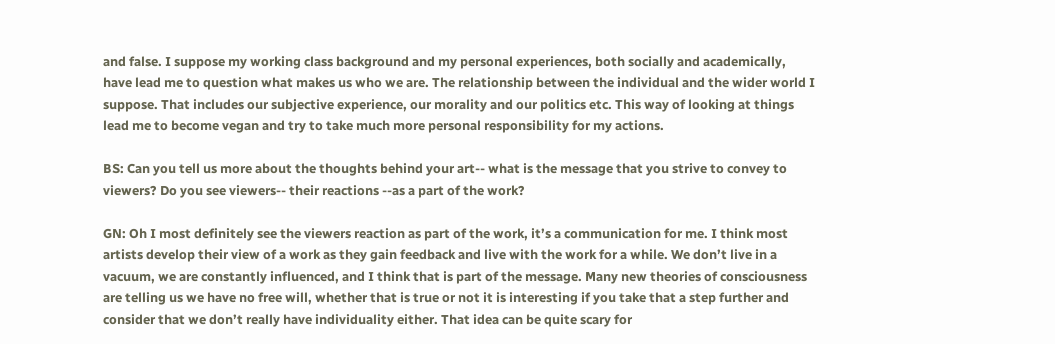and false. I suppose my working class background and my personal experiences, both socially and academically, have lead me to question what makes us who we are. The relationship between the individual and the wider world I suppose. That includes our subjective experience, our morality and our politics etc. This way of looking at things lead me to become vegan and try to take much more personal responsibility for my actions.

BS: Can you tell us more about the thoughts behind your art-- what is the message that you strive to convey to viewers? Do you see viewers-- their reactions --as a part of the work?

GN: Oh I most definitely see the viewers reaction as part of the work, it’s a communication for me. I think most artists develop their view of a work as they gain feedback and live with the work for a while. We don’t live in a vacuum, we are constantly influenced, and I think that is part of the message. Many new theories of consciousness are telling us we have no free will, whether that is true or not it is interesting if you take that a step further and consider that we don’t really have individuality either. That idea can be quite scary for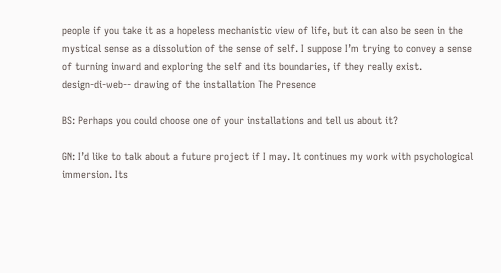people if you take it as a hopeless mechanistic view of life, but it can also be seen in the mystical sense as a dissolution of the sense of self. I suppose I’m trying to convey a sense of turning inward and exploring the self and its boundaries, if they really exist.
design-di-web-- drawing of the installation The Presence

BS: Perhaps you could choose one of your installations and tell us about it?

GN: I’d like to talk about a future project if I may. It continues my work with psychological immersion. Its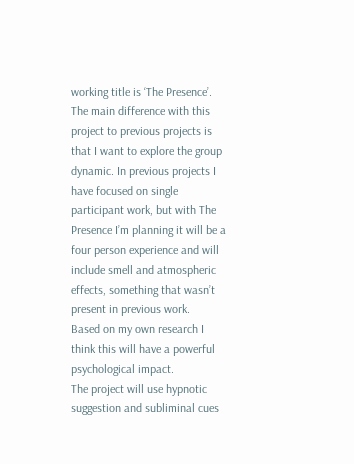working title is ‘The Presence’. The main difference with this project to previous projects is that I want to explore the group dynamic. In previous projects I have focused on single participant work, but with The Presence I’m planning it will be a four person experience and will include smell and atmospheric effects, something that wasn’t present in previous work.
Based on my own research I think this will have a powerful psychological impact.
The project will use hypnotic suggestion and subliminal cues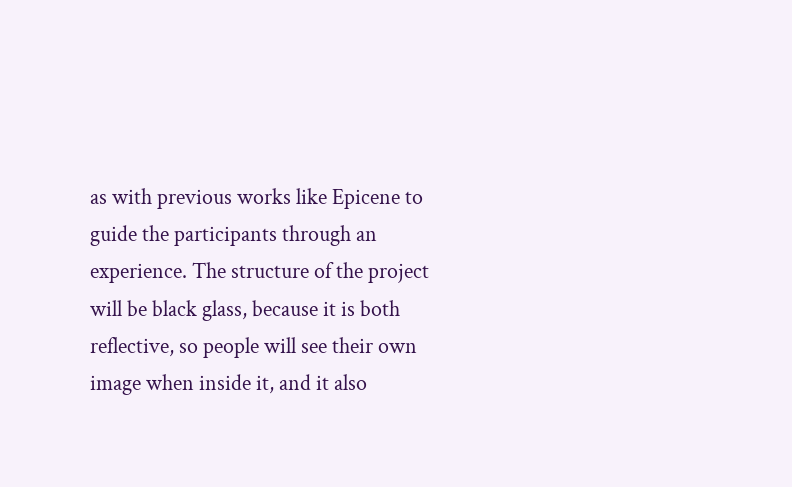as with previous works like Epicene to guide the participants through an experience. The structure of the project will be black glass, because it is both reflective, so people will see their own image when inside it, and it also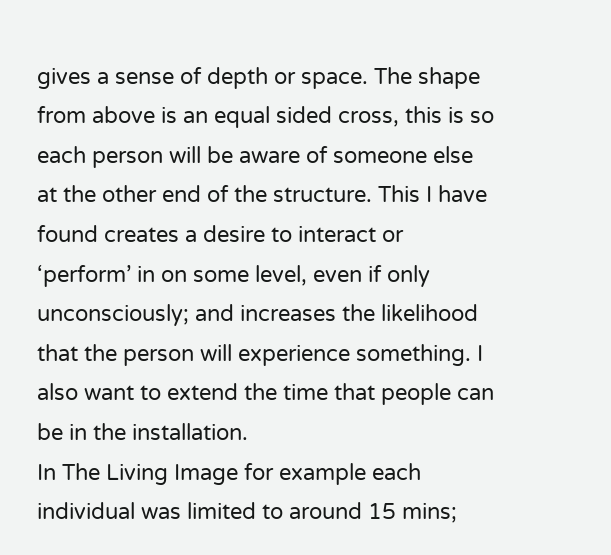gives a sense of depth or space. The shape from above is an equal sided cross, this is so each person will be aware of someone else at the other end of the structure. This I have found creates a desire to interact or ‘perform’ in on some level, even if only unconsciously; and increases the likelihood that the person will experience something. I also want to extend the time that people can be in the installation.
In The Living Image for example each individual was limited to around 15 mins;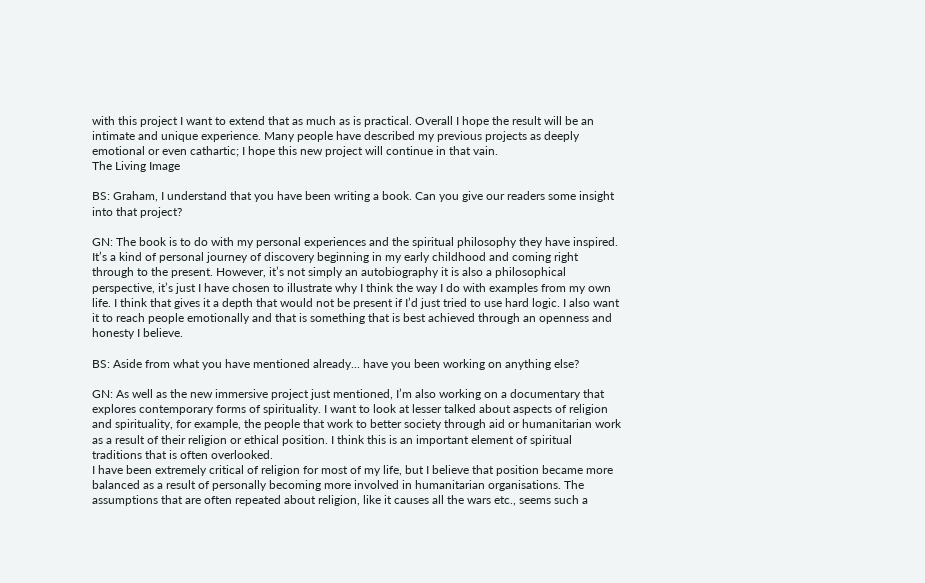with this project I want to extend that as much as is practical. Overall I hope the result will be an intimate and unique experience. Many people have described my previous projects as deeply emotional or even cathartic; I hope this new project will continue in that vain.
The Living Image

BS: Graham, I understand that you have been writing a book. Can you give our readers some insight into that project?

GN: The book is to do with my personal experiences and the spiritual philosophy they have inspired. It’s a kind of personal journey of discovery beginning in my early childhood and coming right through to the present. However, it’s not simply an autobiography it is also a philosophical perspective, it’s just I have chosen to illustrate why I think the way I do with examples from my own life. I think that gives it a depth that would not be present if I’d just tried to use hard logic. I also want it to reach people emotionally and that is something that is best achieved through an openness and honesty I believe.

BS: Aside from what you have mentioned already... have you been working on anything else?

GN: As well as the new immersive project just mentioned, I’m also working on a documentary that explores contemporary forms of spirituality. I want to look at lesser talked about aspects of religion and spirituality, for example, the people that work to better society through aid or humanitarian work as a result of their religion or ethical position. I think this is an important element of spiritual traditions that is often overlooked.
I have been extremely critical of religion for most of my life, but I believe that position became more balanced as a result of personally becoming more involved in humanitarian organisations. The assumptions that are often repeated about religion, like it causes all the wars etc., seems such a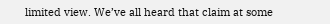limited view. We’ve all heard that claim at some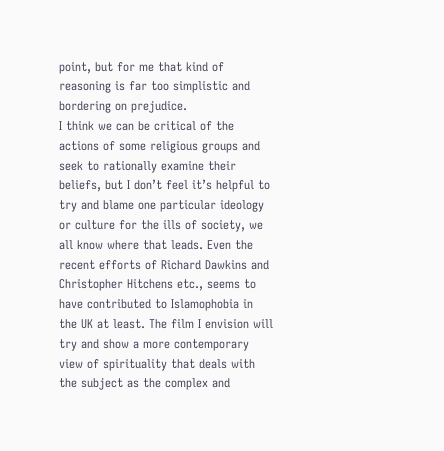point, but for me that kind of reasoning is far too simplistic and bordering on prejudice.
I think we can be critical of the actions of some religious groups and seek to rationally examine their beliefs, but I don’t feel it’s helpful to try and blame one particular ideology or culture for the ills of society, we all know where that leads. Even the recent efforts of Richard Dawkins and Christopher Hitchens etc., seems to have contributed to Islamophobia in the UK at least. The film I envision will try and show a more contemporary view of spirituality that deals with the subject as the complex and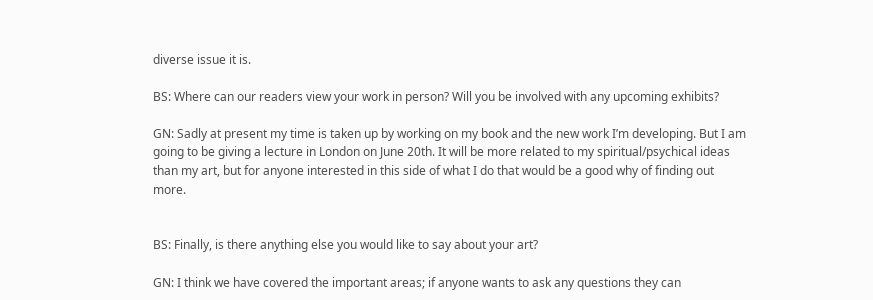diverse issue it is.

BS: Where can our readers view your work in person? Will you be involved with any upcoming exhibits?

GN: Sadly at present my time is taken up by working on my book and the new work I’m developing. But I am going to be giving a lecture in London on June 20th. It will be more related to my spiritual/psychical ideas than my art, but for anyone interested in this side of what I do that would be a good why of finding out more.


BS: Finally, is there anything else you would like to say about your art?

GN: I think we have covered the important areas; if anyone wants to ask any questions they can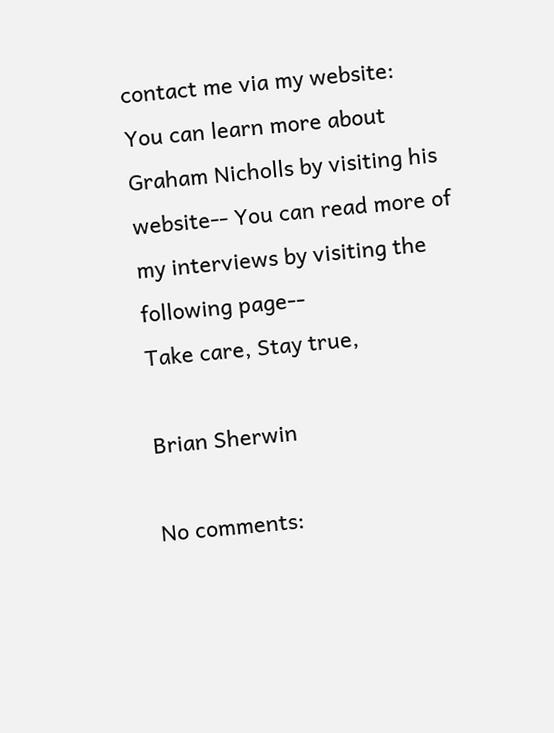contact me via my website:
You can learn more about Graham Nicholls by visiting his website-- You can read more of my interviews by visiting the following page--
Take care, Stay true,

Brian Sherwin

No comments: